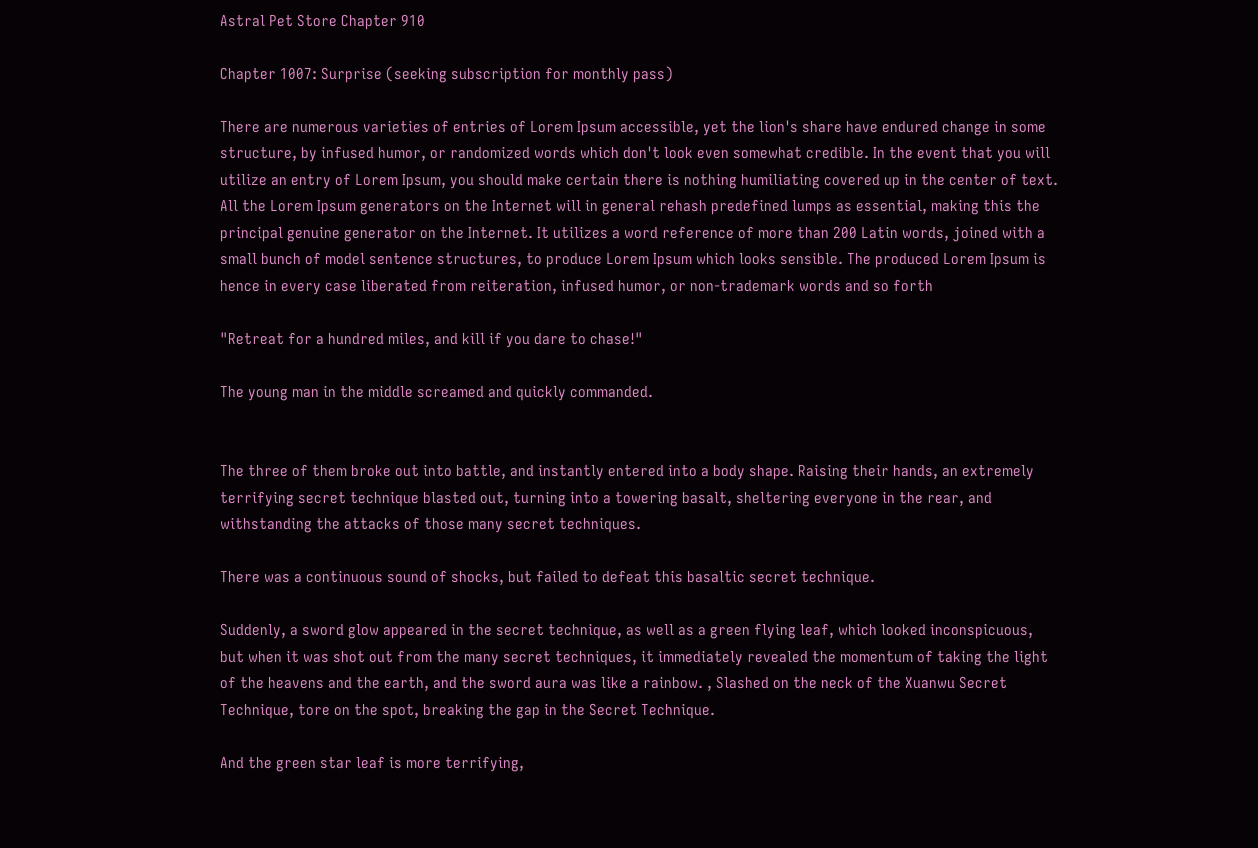Astral Pet Store Chapter 910

Chapter 1007: Surprise (seeking subscription for monthly pass)

There are numerous varieties of entries of Lorem Ipsum accessible, yet the lion's share have endured change in some structure, by infused humor, or randomized words which don't look even somewhat credible. In the event that you will utilize an entry of Lorem Ipsum, you should make certain there is nothing humiliating covered up in the center of text. All the Lorem Ipsum generators on the Internet will in general rehash predefined lumps as essential, making this the principal genuine generator on the Internet. It utilizes a word reference of more than 200 Latin words, joined with a small bunch of model sentence structures, to produce Lorem Ipsum which looks sensible. The produced Lorem Ipsum is hence in every case liberated from reiteration, infused humor, or non-trademark words and so forth

"Retreat for a hundred miles, and kill if you dare to chase!"

The young man in the middle screamed and quickly commanded.


The three of them broke out into battle, and instantly entered into a body shape. Raising their hands, an extremely terrifying secret technique blasted out, turning into a towering basalt, sheltering everyone in the rear, and withstanding the attacks of those many secret techniques.

There was a continuous sound of shocks, but failed to defeat this basaltic secret technique.

Suddenly, a sword glow appeared in the secret technique, as well as a green flying leaf, which looked inconspicuous, but when it was shot out from the many secret techniques, it immediately revealed the momentum of taking the light of the heavens and the earth, and the sword aura was like a rainbow. , Slashed on the neck of the Xuanwu Secret Technique, tore on the spot, breaking the gap in the Secret Technique.

And the green star leaf is more terrifying,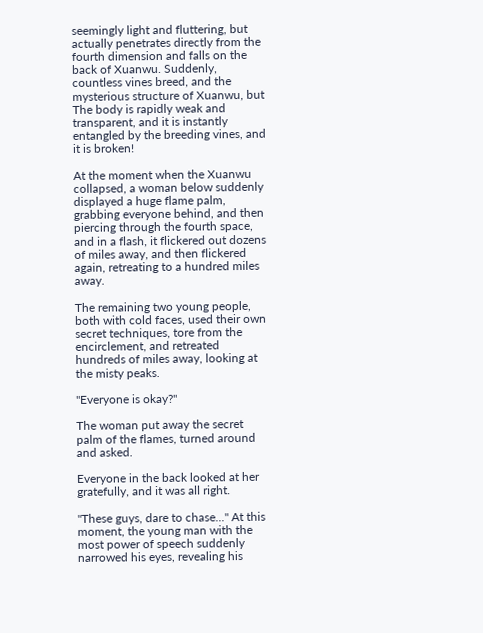seemingly light and fluttering, but actually penetrates directly from the fourth dimension and falls on the back of Xuanwu. Suddenly, countless vines breed, and the mysterious structure of Xuanwu, but The body is rapidly weak and transparent, and it is instantly entangled by the breeding vines, and it is broken!

At the moment when the Xuanwu collapsed, a woman below suddenly displayed a huge flame palm, grabbing everyone behind, and then piercing through the fourth space, and in a flash, it flickered out dozens of miles away, and then flickered again, retreating to a hundred miles away.

The remaining two young people, both with cold faces, used their own secret techniques, tore from the encirclement, and retreated hundreds of miles away, looking at the misty peaks.

"Everyone is okay?"

The woman put away the secret palm of the flames, turned around and asked.

Everyone in the back looked at her gratefully, and it was all right.

"These guys, dare to chase..." At this moment, the young man with the most power of speech suddenly narrowed his eyes, revealing his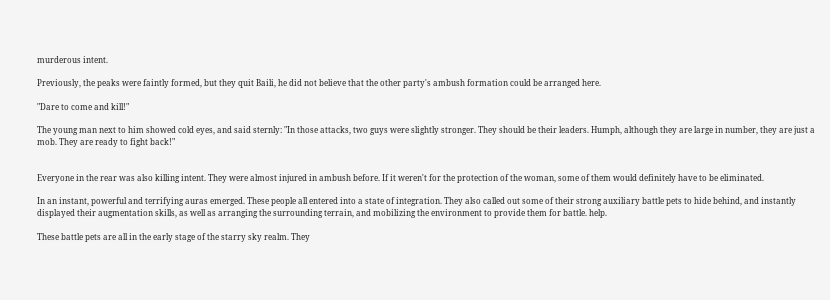murderous intent.

Previously, the peaks were faintly formed, but they quit Baili, he did not believe that the other party's ambush formation could be arranged here.

"Dare to come and kill!"

The young man next to him showed cold eyes, and said sternly: "In those attacks, two guys were slightly stronger. They should be their leaders. Humph, although they are large in number, they are just a mob. They are ready to fight back!"


Everyone in the rear was also killing intent. They were almost injured in ambush before. If it weren't for the protection of the woman, some of them would definitely have to be eliminated.

In an instant, powerful and terrifying auras emerged. These people all entered into a state of integration. They also called out some of their strong auxiliary battle pets to hide behind, and instantly displayed their augmentation skills, as well as arranging the surrounding terrain, and mobilizing the environment to provide them for battle. help.

These battle pets are all in the early stage of the starry sky realm. They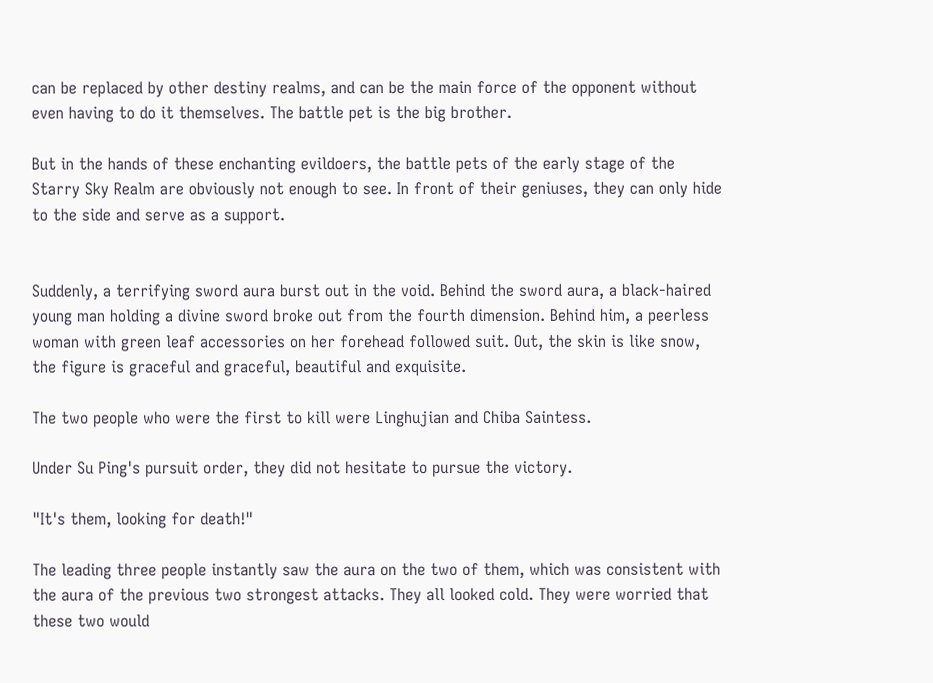can be replaced by other destiny realms, and can be the main force of the opponent without even having to do it themselves. The battle pet is the big brother.

But in the hands of these enchanting evildoers, the battle pets of the early stage of the Starry Sky Realm are obviously not enough to see. In front of their geniuses, they can only hide to the side and serve as a support.


Suddenly, a terrifying sword aura burst out in the void. Behind the sword aura, a black-haired young man holding a divine sword broke out from the fourth dimension. Behind him, a peerless woman with green leaf accessories on her forehead followed suit. Out, the skin is like snow, the figure is graceful and graceful, beautiful and exquisite.

The two people who were the first to kill were Linghujian and Chiba Saintess.

Under Su Ping's pursuit order, they did not hesitate to pursue the victory.

"It's them, looking for death!"

The leading three people instantly saw the aura on the two of them, which was consistent with the aura of the previous two strongest attacks. They all looked cold. They were worried that these two would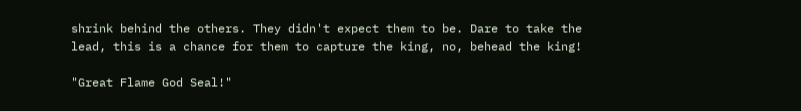shrink behind the others. They didn't expect them to be. Dare to take the lead, this is a chance for them to capture the king, no, behead the king!

"Great Flame God Seal!"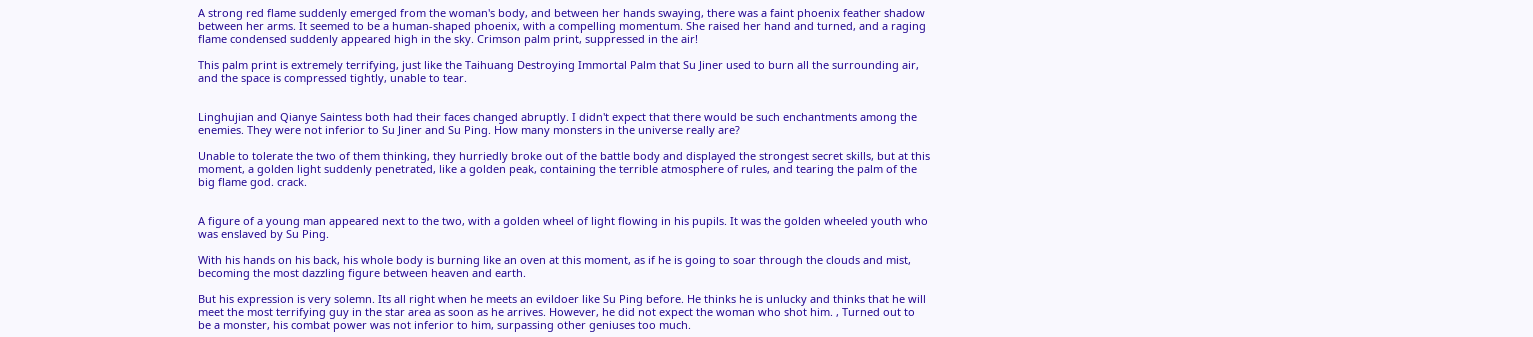A strong red flame suddenly emerged from the woman's body, and between her hands swaying, there was a faint phoenix feather shadow between her arms. It seemed to be a human-shaped phoenix, with a compelling momentum. She raised her hand and turned, and a raging flame condensed suddenly appeared high in the sky. Crimson palm print, suppressed in the air!

This palm print is extremely terrifying, just like the Taihuang Destroying Immortal Palm that Su Jiner used to burn all the surrounding air, and the space is compressed tightly, unable to tear.


Linghujian and Qianye Saintess both had their faces changed abruptly. I didn't expect that there would be such enchantments among the enemies. They were not inferior to Su Jiner and Su Ping. How many monsters in the universe really are?

Unable to tolerate the two of them thinking, they hurriedly broke out of the battle body and displayed the strongest secret skills, but at this moment, a golden light suddenly penetrated, like a golden peak, containing the terrible atmosphere of rules, and tearing the palm of the big flame god. crack.


A figure of a young man appeared next to the two, with a golden wheel of light flowing in his pupils. It was the golden wheeled youth who was enslaved by Su Ping.

With his hands on his back, his whole body is burning like an oven at this moment, as if he is going to soar through the clouds and mist, becoming the most dazzling figure between heaven and earth.

But his expression is very solemn. Its all right when he meets an evildoer like Su Ping before. He thinks he is unlucky and thinks that he will meet the most terrifying guy in the star area as soon as he arrives. However, he did not expect the woman who shot him. , Turned out to be a monster, his combat power was not inferior to him, surpassing other geniuses too much.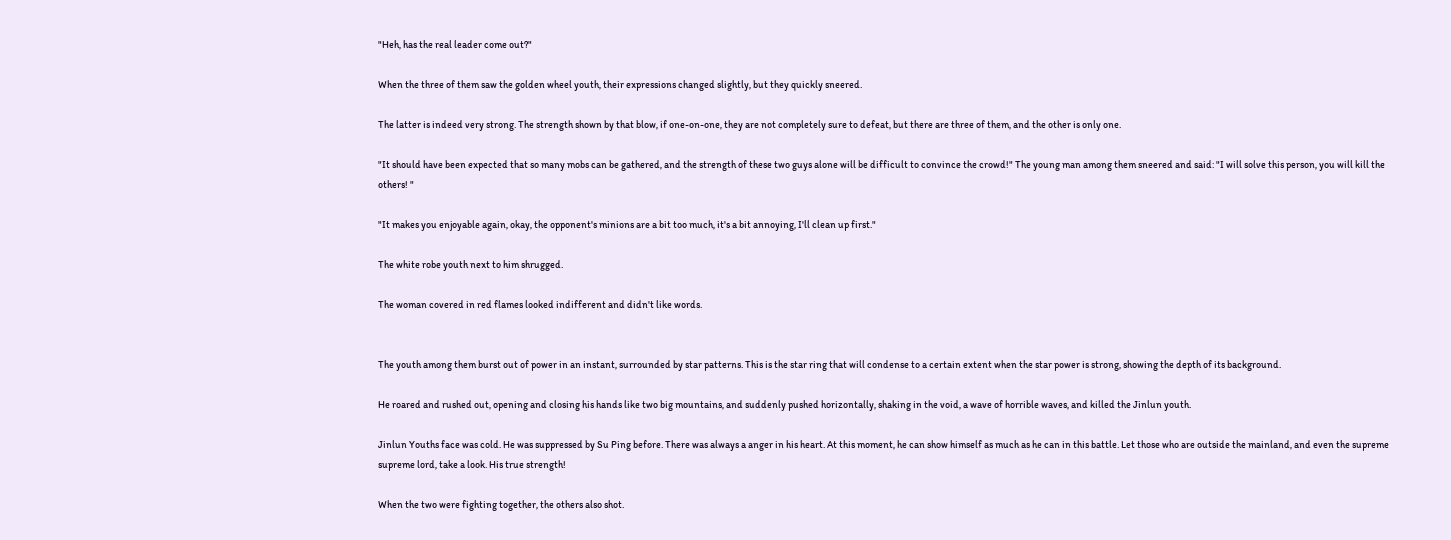"Heh, has the real leader come out?"

When the three of them saw the golden wheel youth, their expressions changed slightly, but they quickly sneered.

The latter is indeed very strong. The strength shown by that blow, if one-on-one, they are not completely sure to defeat, but there are three of them, and the other is only one.

"It should have been expected that so many mobs can be gathered, and the strength of these two guys alone will be difficult to convince the crowd!" The young man among them sneered and said: "I will solve this person, you will kill the others! "

"It makes you enjoyable again, okay, the opponent's minions are a bit too much, it's a bit annoying, I'll clean up first."

The white robe youth next to him shrugged.

The woman covered in red flames looked indifferent and didn't like words.


The youth among them burst out of power in an instant, surrounded by star patterns. This is the star ring that will condense to a certain extent when the star power is strong, showing the depth of its background.

He roared and rushed out, opening and closing his hands like two big mountains, and suddenly pushed horizontally, shaking in the void, a wave of horrible waves, and killed the Jinlun youth.

Jinlun Youths face was cold. He was suppressed by Su Ping before. There was always a anger in his heart. At this moment, he can show himself as much as he can in this battle. Let those who are outside the mainland, and even the supreme supreme lord, take a look. His true strength!

When the two were fighting together, the others also shot.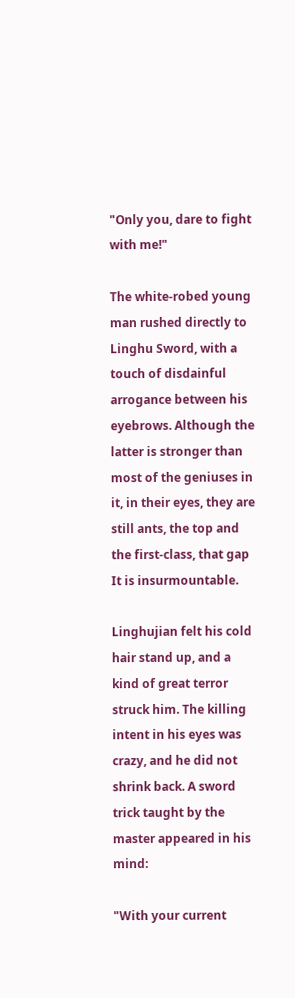"Only you, dare to fight with me!"

The white-robed young man rushed directly to Linghu Sword, with a touch of disdainful arrogance between his eyebrows. Although the latter is stronger than most of the geniuses in it, in their eyes, they are still ants, the top and the first-class, that gap It is insurmountable.

Linghujian felt his cold hair stand up, and a kind of great terror struck him. The killing intent in his eyes was crazy, and he did not shrink back. A sword trick taught by the master appeared in his mind:

"With your current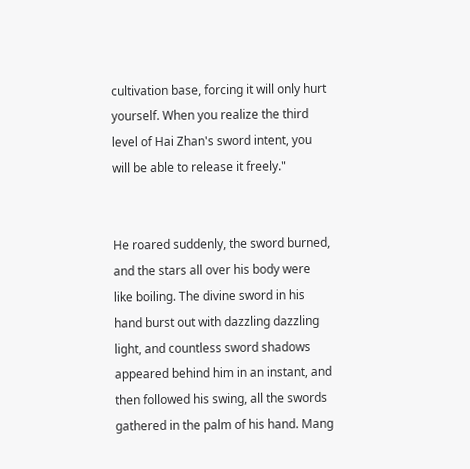cultivation base, forcing it will only hurt yourself. When you realize the third level of Hai Zhan's sword intent, you will be able to release it freely."


He roared suddenly, the sword burned, and the stars all over his body were like boiling. The divine sword in his hand burst out with dazzling dazzling light, and countless sword shadows appeared behind him in an instant, and then followed his swing, all the swords gathered in the palm of his hand. Mang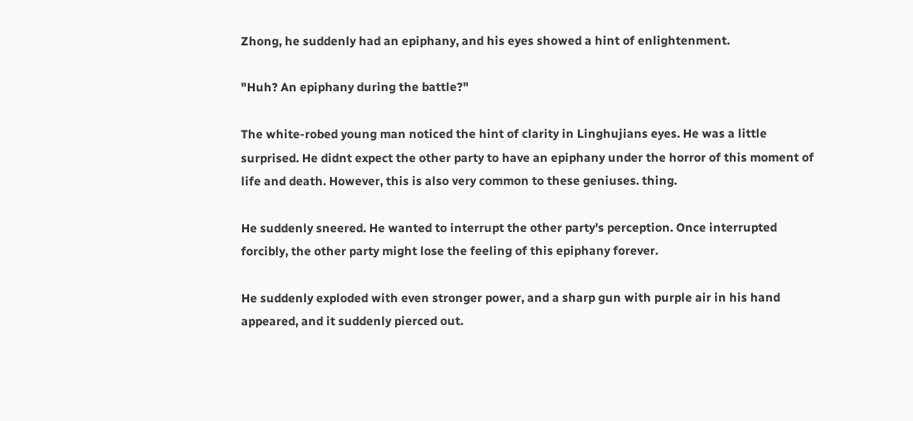Zhong, he suddenly had an epiphany, and his eyes showed a hint of enlightenment.

"Huh? An epiphany during the battle?"

The white-robed young man noticed the hint of clarity in Linghujians eyes. He was a little surprised. He didnt expect the other party to have an epiphany under the horror of this moment of life and death. However, this is also very common to these geniuses. thing.

He suddenly sneered. He wanted to interrupt the other party's perception. Once interrupted forcibly, the other party might lose the feeling of this epiphany forever.

He suddenly exploded with even stronger power, and a sharp gun with purple air in his hand appeared, and it suddenly pierced out.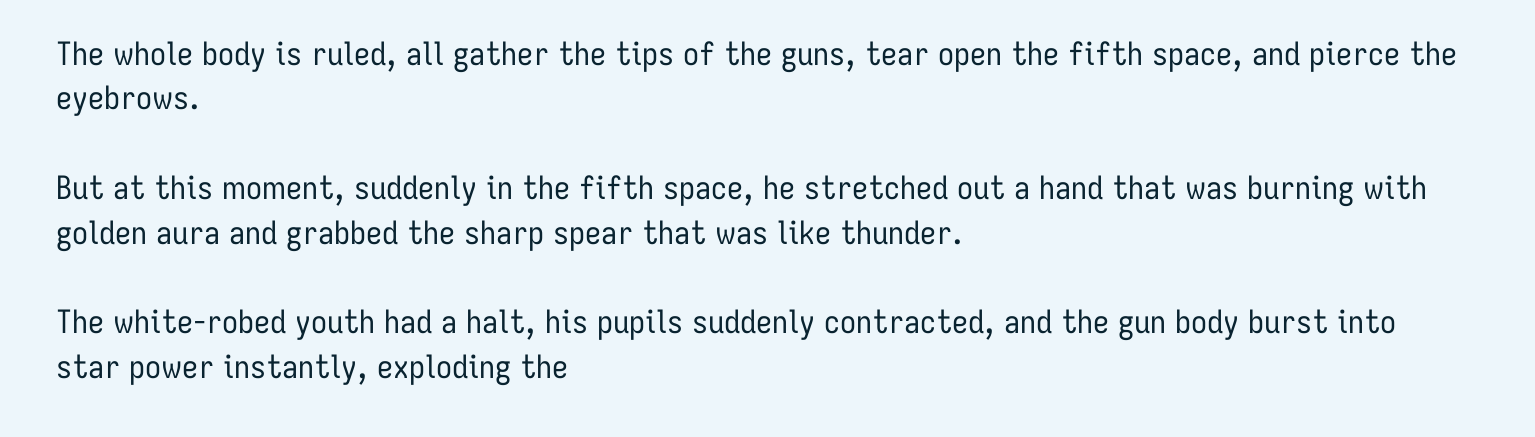The whole body is ruled, all gather the tips of the guns, tear open the fifth space, and pierce the eyebrows.

But at this moment, suddenly in the fifth space, he stretched out a hand that was burning with golden aura and grabbed the sharp spear that was like thunder.

The white-robed youth had a halt, his pupils suddenly contracted, and the gun body burst into star power instantly, exploding the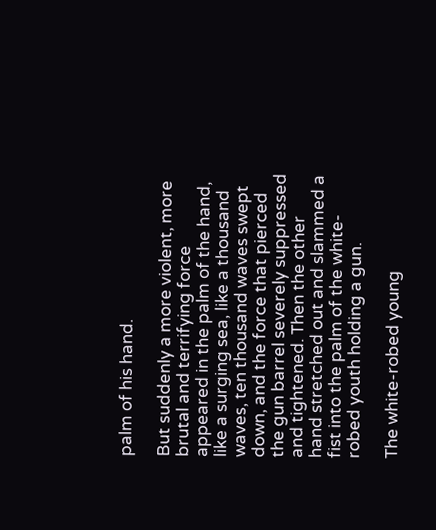palm of his hand.

But suddenly a more violent, more brutal and terrifying force appeared in the palm of the hand, like a surging sea, like a thousand waves, ten thousand waves swept down, and the force that pierced the gun barrel severely suppressed and tightened. Then the other hand stretched out and slammed a fist into the palm of the white-robed youth holding a gun.

The white-robed young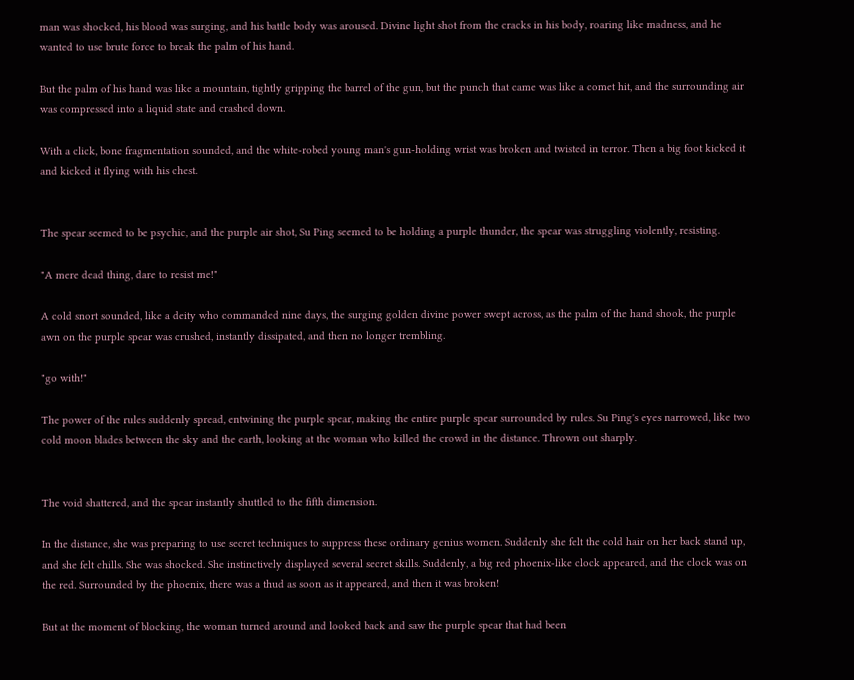man was shocked, his blood was surging, and his battle body was aroused. Divine light shot from the cracks in his body, roaring like madness, and he wanted to use brute force to break the palm of his hand.

But the palm of his hand was like a mountain, tightly gripping the barrel of the gun, but the punch that came was like a comet hit, and the surrounding air was compressed into a liquid state and crashed down.

With a click, bone fragmentation sounded, and the white-robed young man's gun-holding wrist was broken and twisted in terror. Then a big foot kicked it and kicked it flying with his chest.


The spear seemed to be psychic, and the purple air shot, Su Ping seemed to be holding a purple thunder, the spear was struggling violently, resisting.

"A mere dead thing, dare to resist me!"

A cold snort sounded, like a deity who commanded nine days, the surging golden divine power swept across, as the palm of the hand shook, the purple awn on the purple spear was crushed, instantly dissipated, and then no longer trembling.

"go with!"

The power of the rules suddenly spread, entwining the purple spear, making the entire purple spear surrounded by rules. Su Ping's eyes narrowed, like two cold moon blades between the sky and the earth, looking at the woman who killed the crowd in the distance. Thrown out sharply.


The void shattered, and the spear instantly shuttled to the fifth dimension.

In the distance, she was preparing to use secret techniques to suppress these ordinary genius women. Suddenly she felt the cold hair on her back stand up, and she felt chills. She was shocked. She instinctively displayed several secret skills. Suddenly, a big red phoenix-like clock appeared, and the clock was on the red. Surrounded by the phoenix, there was a thud as soon as it appeared, and then it was broken!

But at the moment of blocking, the woman turned around and looked back and saw the purple spear that had been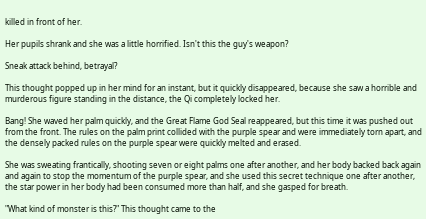killed in front of her.

Her pupils shrank and she was a little horrified. Isn't this the guy's weapon?

Sneak attack behind, betrayal?

This thought popped up in her mind for an instant, but it quickly disappeared, because she saw a horrible and murderous figure standing in the distance, the Qi completely locked her.

Bang! She waved her palm quickly, and the Great Flame God Seal reappeared, but this time it was pushed out from the front. The rules on the palm print collided with the purple spear and were immediately torn apart, and the densely packed rules on the purple spear were quickly melted and erased.

She was sweating frantically, shooting seven or eight palms one after another, and her body backed back again and again to stop the momentum of the purple spear, and she used this secret technique one after another, the star power in her body had been consumed more than half, and she gasped for breath.

"What kind of monster is this?" This thought came to the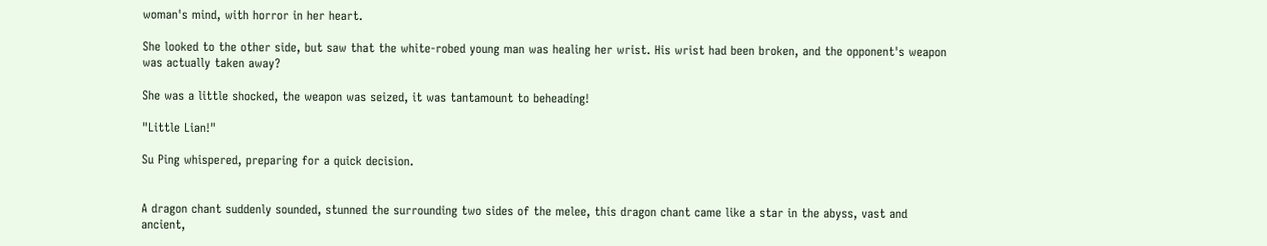woman's mind, with horror in her heart.

She looked to the other side, but saw that the white-robed young man was healing her wrist. His wrist had been broken, and the opponent's weapon was actually taken away?

She was a little shocked, the weapon was seized, it was tantamount to beheading!

"Little Lian!"

Su Ping whispered, preparing for a quick decision.


A dragon chant suddenly sounded, stunned the surrounding two sides of the melee, this dragon chant came like a star in the abyss, vast and ancient,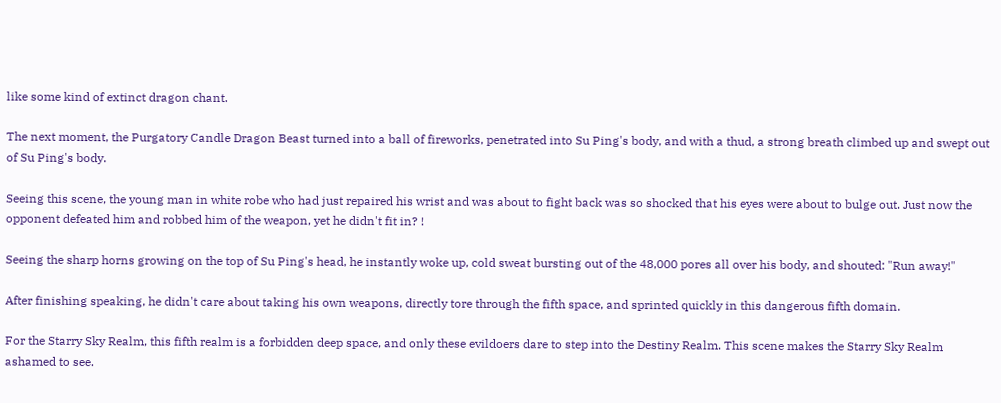like some kind of extinct dragon chant.

The next moment, the Purgatory Candle Dragon Beast turned into a ball of fireworks, penetrated into Su Ping's body, and with a thud, a strong breath climbed up and swept out of Su Ping's body.

Seeing this scene, the young man in white robe who had just repaired his wrist and was about to fight back was so shocked that his eyes were about to bulge out. Just now the opponent defeated him and robbed him of the weapon, yet he didn't fit in? !

Seeing the sharp horns growing on the top of Su Ping's head, he instantly woke up, cold sweat bursting out of the 48,000 pores all over his body, and shouted: "Run away!"

After finishing speaking, he didn't care about taking his own weapons, directly tore through the fifth space, and sprinted quickly in this dangerous fifth domain.

For the Starry Sky Realm, this fifth realm is a forbidden deep space, and only these evildoers dare to step into the Destiny Realm. This scene makes the Starry Sky Realm ashamed to see.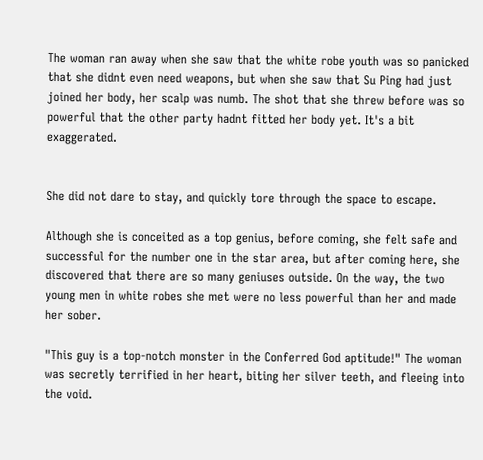The woman ran away when she saw that the white robe youth was so panicked that she didnt even need weapons, but when she saw that Su Ping had just joined her body, her scalp was numb. The shot that she threw before was so powerful that the other party hadnt fitted her body yet. It's a bit exaggerated.


She did not dare to stay, and quickly tore through the space to escape.

Although she is conceited as a top genius, before coming, she felt safe and successful for the number one in the star area, but after coming here, she discovered that there are so many geniuses outside. On the way, the two young men in white robes she met were no less powerful than her and made her sober.

"This guy is a top-notch monster in the Conferred God aptitude!" The woman was secretly terrified in her heart, biting her silver teeth, and fleeing into the void.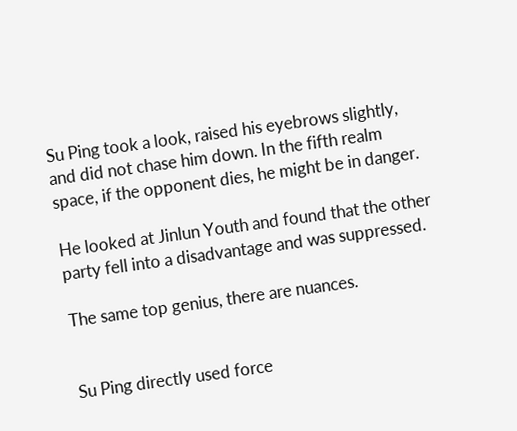Su Ping took a look, raised his eyebrows slightly, and did not chase him down. In the fifth realm space, if the opponent dies, he might be in danger.

He looked at Jinlun Youth and found that the other party fell into a disadvantage and was suppressed.

The same top genius, there are nuances.


Su Ping directly used force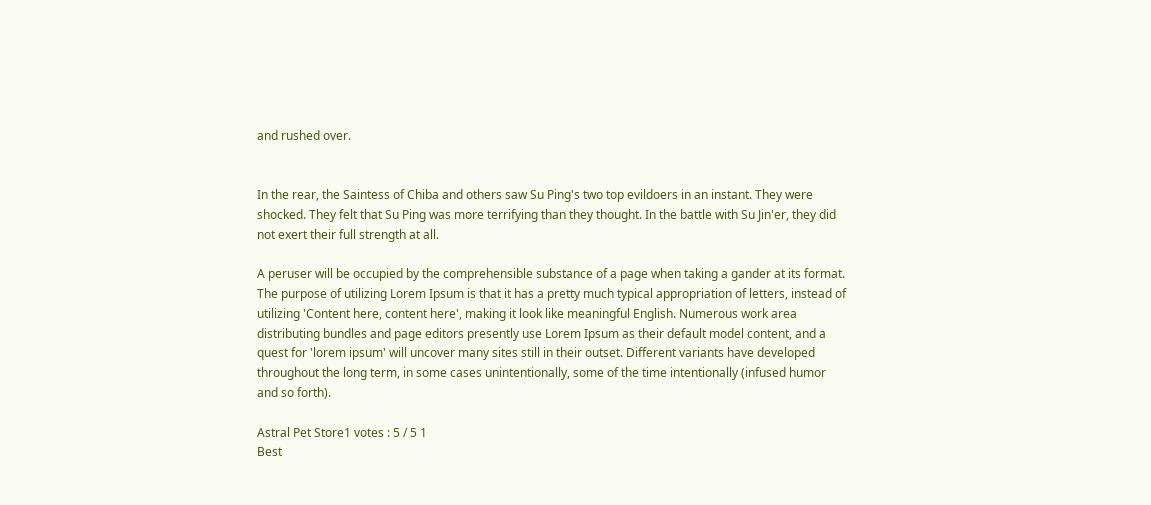and rushed over.


In the rear, the Saintess of Chiba and others saw Su Ping's two top evildoers in an instant. They were shocked. They felt that Su Ping was more terrifying than they thought. In the battle with Su Jin'er, they did not exert their full strength at all.

A peruser will be occupied by the comprehensible substance of a page when taking a gander at its format. The purpose of utilizing Lorem Ipsum is that it has a pretty much typical appropriation of letters, instead of utilizing 'Content here, content here', making it look like meaningful English. Numerous work area distributing bundles and page editors presently use Lorem Ipsum as their default model content, and a quest for 'lorem ipsum' will uncover many sites still in their outset. Different variants have developed throughout the long term, in some cases unintentionally, some of the time intentionally (infused humor and so forth).

Astral Pet Store1 votes : 5 / 5 1
Best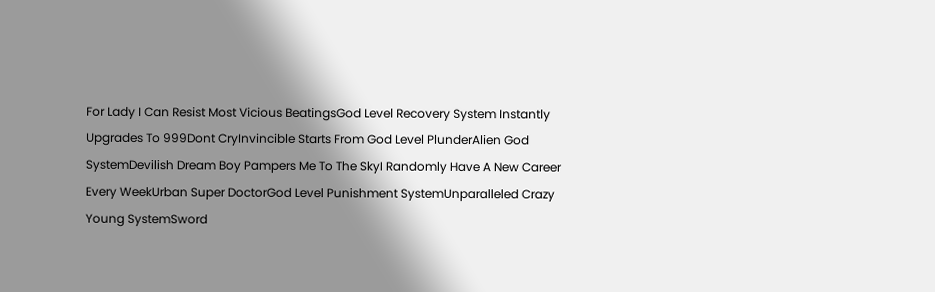For Lady I Can Resist Most Vicious BeatingsGod Level Recovery System Instantly Upgrades To 999Dont CryInvincible Starts From God Level PlunderAlien God SystemDevilish Dream Boy Pampers Me To The SkyI Randomly Have A New Career Every WeekUrban Super DoctorGod Level Punishment SystemUnparalleled Crazy Young SystemSword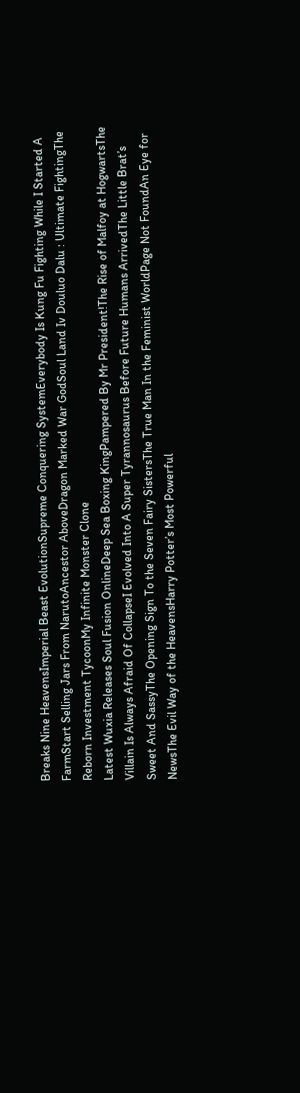Breaks Nine HeavensImperial Beast EvolutionSupreme Conquering SystemEverybody Is Kung Fu Fighting While I Started A FarmStart Selling Jars From NarutoAncestor AboveDragon Marked War GodSoul Land Iv Douluo Dalu : Ultimate FightingThe Reborn Investment TycoonMy Infinite Monster Clone
Latest Wuxia Releases Soul Fusion OnlineDeep Sea Boxing KingPampered By Mr President!The Rise of Malfoy at HogwartsThe Villain Is Always Afraid Of CollapseI Evolved Into A Super Tyrannosaurus Before Future Humans ArrivedThe Little Brat’s Sweet And SassyThe Opening Sign To the Seven Fairy SistersThe True Man In the Feminist WorldPage Not FoundAn Eye for NewsThe Evil Way of the HeavensHarry Potter’s Most Powerful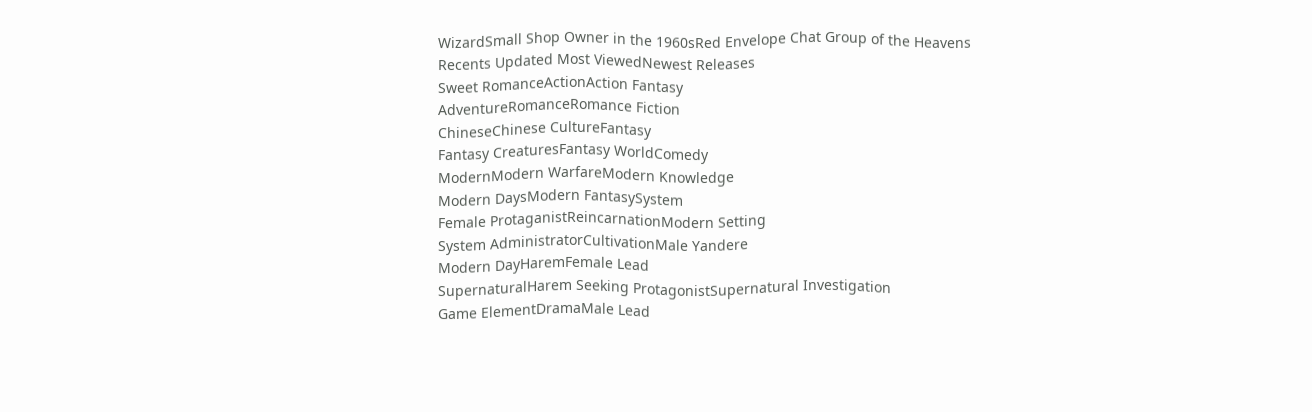WizardSmall Shop Owner in the 1960sRed Envelope Chat Group of the Heavens
Recents Updated Most ViewedNewest Releases
Sweet RomanceActionAction Fantasy
AdventureRomanceRomance Fiction
ChineseChinese CultureFantasy
Fantasy CreaturesFantasy WorldComedy
ModernModern WarfareModern Knowledge
Modern DaysModern FantasySystem
Female ProtaganistReincarnationModern Setting
System AdministratorCultivationMale Yandere
Modern DayHaremFemale Lead
SupernaturalHarem Seeking ProtagonistSupernatural Investigation
Game ElementDramaMale Lead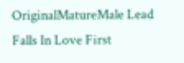OriginalMatureMale Lead Falls In Love First